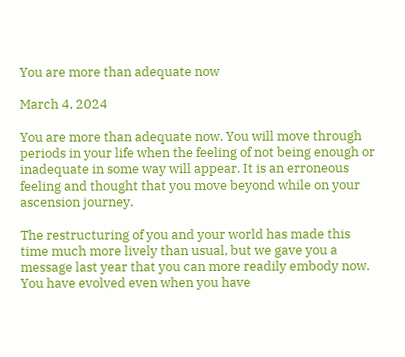You are more than adequate now

March 4, 2024

You are more than adequate now. You will move through periods in your life when the feeling of not being enough or inadequate in some way will appear. It is an erroneous feeling and thought that you move beyond while on your ascension journey.

The restructuring of you and your world has made this time much more lively than usual, but we gave you a message last year that you can more readily embody now. You have evolved even when you have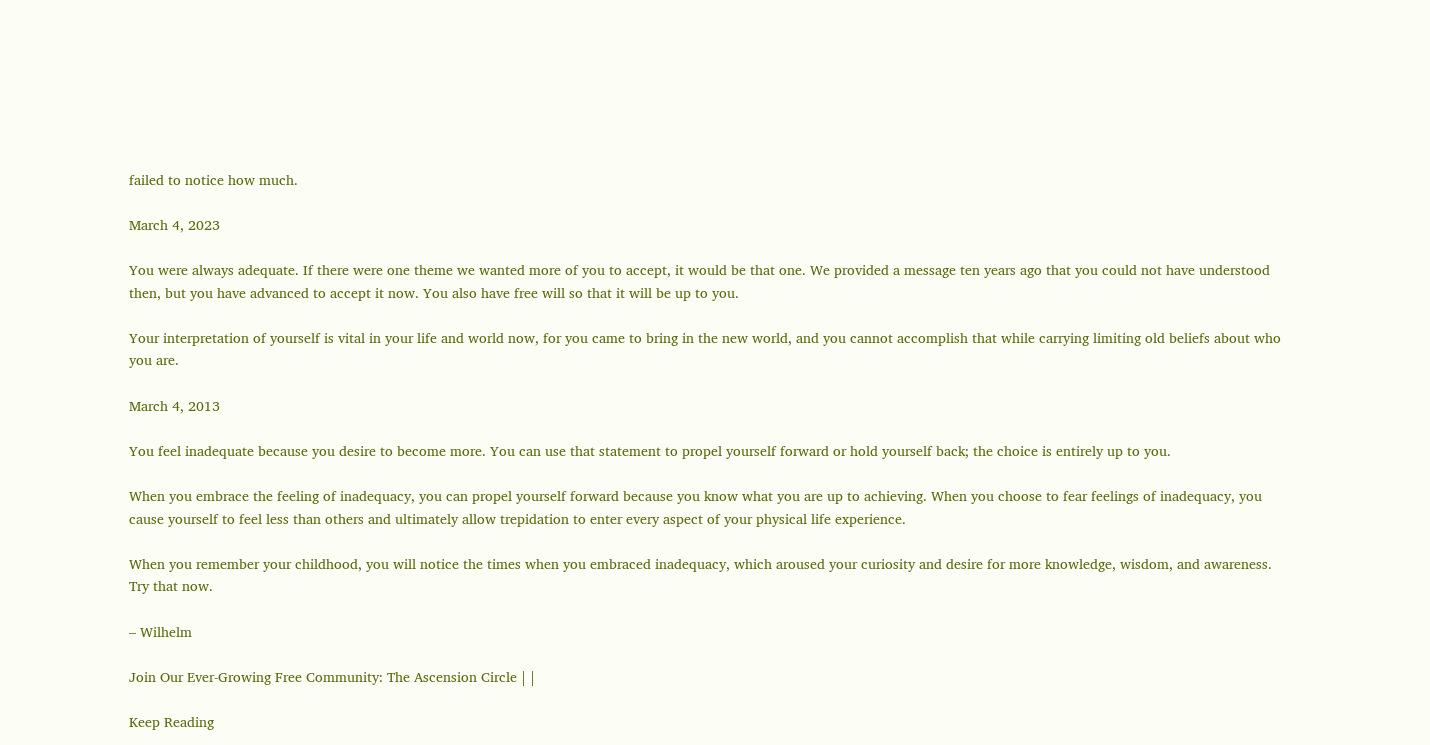failed to notice how much.

March 4, 2023

You were always adequate. If there were one theme we wanted more of you to accept, it would be that one. We provided a message ten years ago that you could not have understood then, but you have advanced to accept it now. You also have free will so that it will be up to you.

Your interpretation of yourself is vital in your life and world now, for you came to bring in the new world, and you cannot accomplish that while carrying limiting old beliefs about who you are.

March 4, 2013

You feel inadequate because you desire to become more. You can use that statement to propel yourself forward or hold yourself back; the choice is entirely up to you.

When you embrace the feeling of inadequacy, you can propel yourself forward because you know what you are up to achieving. When you choose to fear feelings of inadequacy, you cause yourself to feel less than others and ultimately allow trepidation to enter every aspect of your physical life experience.

When you remember your childhood, you will notice the times when you embraced inadequacy, which aroused your curiosity and desire for more knowledge, wisdom, and awareness. Try that now.

– Wilhelm

Join Our Ever-Growing Free Community: The Ascension Circle | |

Keep Reading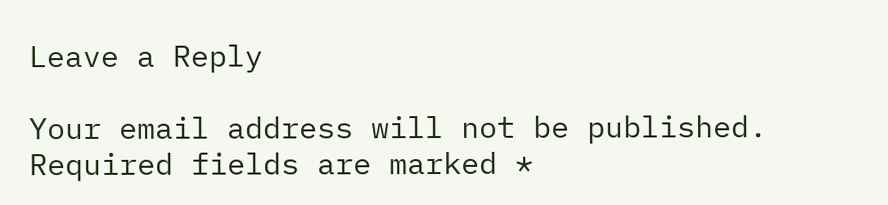Leave a Reply

Your email address will not be published. Required fields are marked *